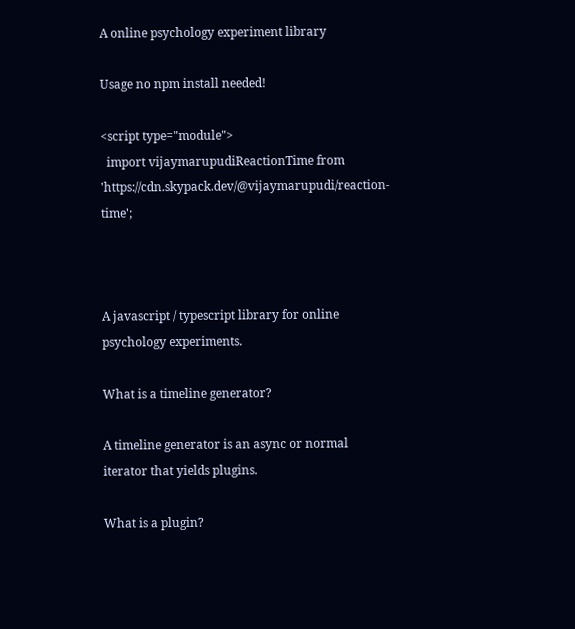A online psychology experiment library

Usage no npm install needed!

<script type="module">
  import vijaymarupudiReactionTime from 'https://cdn.skypack.dev/@vijaymarupudi/reaction-time';



A javascript / typescript library for online psychology experiments.

What is a timeline generator?

A timeline generator is an async or normal iterator that yields plugins.

What is a plugin?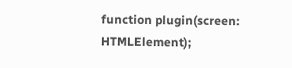function plugin(screen: HTMLElement);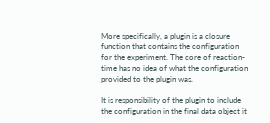More specifically, a plugin is a closure function that contains the configuration for the experiment. The core of reaction-time has no idea of what the configuration provided to the plugin was.

It is responsibility of the plugin to include the configuration in the final data object it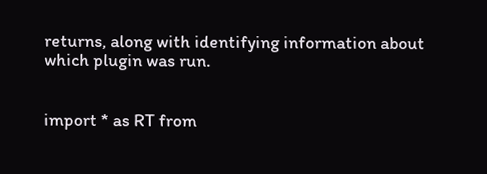returns, along with identifying information about which plugin was run.


import * as RT from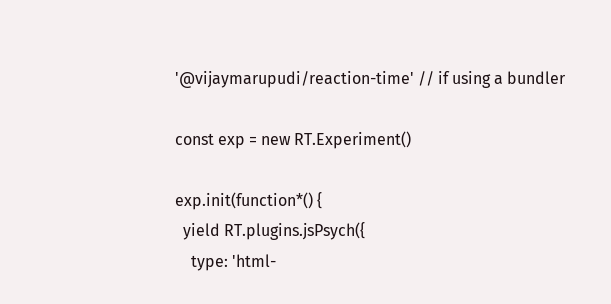'@vijaymarupudi/reaction-time' // if using a bundler

const exp = new RT.Experiment()

exp.init(function*() {
  yield RT.plugins.jsPsych({
    type: 'html-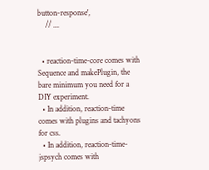button-response',
    // ...


  • reaction-time-core comes with Sequence and makePlugin, the bare minimum you need for a DIY experiment.
  • In addition, reaction-time comes with plugins and tachyons for css.
  • In addition, reaction-time-jspsych comes with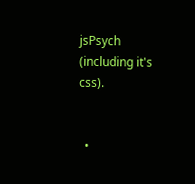jsPsych (including it's css).


  •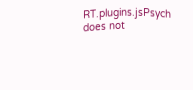RT.plugins.jsPsych does not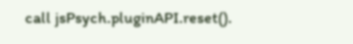call jsPsych.pluginAPI.reset().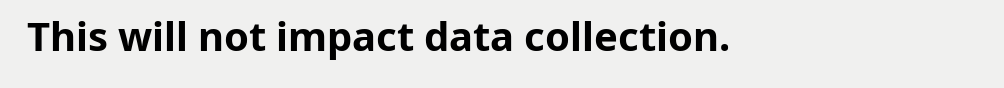This will not impact data collection.